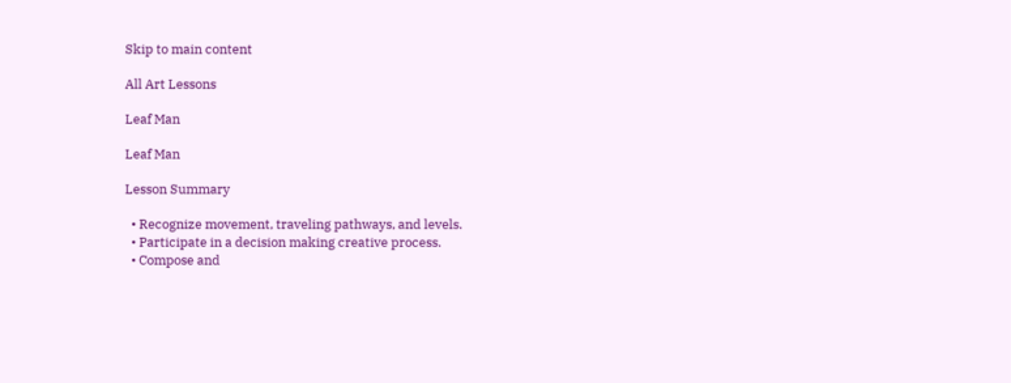Skip to main content

All Art Lessons

Leaf Man

Leaf Man

Lesson Summary

  • Recognize movement, traveling pathways, and levels.
  • Participate in a decision making creative process.
  • Compose and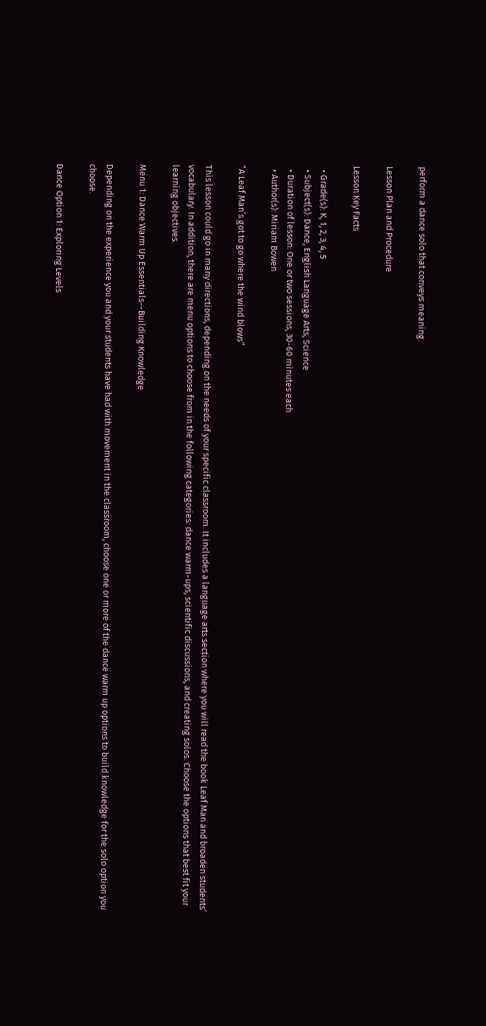perform a dance solo that conveys meaning.

Lesson Plan and Procedure

Lesson Key Facts

  • Grade(s): K, 1, 2, 3, 4, 5
  • Subject(s): Dance, English Language Arts, Science
  • Duration of lesson: One or two sessions, 30-60 minutes each
  • Author(s): Miriam Bowen

“A Leaf Man’s got to go where the wind blows”

This lesson could go in many directions, depending on the needs of your specific classroom. It includes a language arts section where you will read the book Leaf Man and broaden students’ vocabulary. In addition, there are menu options to choose from in the following categories: dance warm-ups, scientific discussions, and creating solos. Choose the options that best fit your learning objectives.

Menu 1: Dance Warm Up Essentials--Building Knowledge

Depending on the experience you and your students have had with movement in the classroom, choose one or more of the dance warm up options to build knowledge for the solo option you choose.

Dance Option 1: Exploring Levels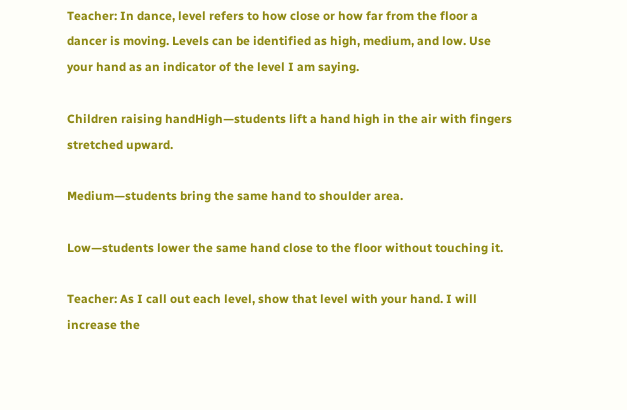Teacher: In dance, level refers to how close or how far from the floor a dancer is moving. Levels can be identified as high, medium, and low. Use your hand as an indicator of the level I am saying.

Children raising handHigh—students lift a hand high in the air with fingers stretched upward.

Medium—students bring the same hand to shoulder area.

Low—students lower the same hand close to the floor without touching it.

Teacher: As I call out each level, show that level with your hand. I will increase the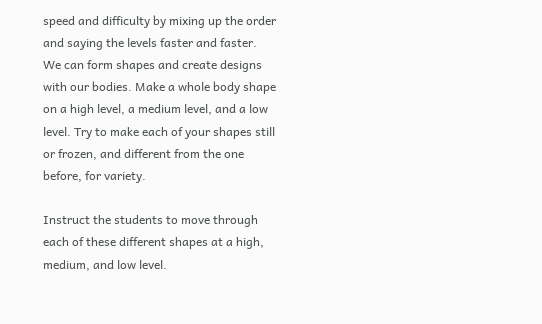speed and difficulty by mixing up the order and saying the levels faster and faster. We can form shapes and create designs with our bodies. Make a whole body shape on a high level, a medium level, and a low level. Try to make each of your shapes still or frozen, and different from the one before, for variety.

Instruct the students to move through each of these different shapes at a high, medium, and low level.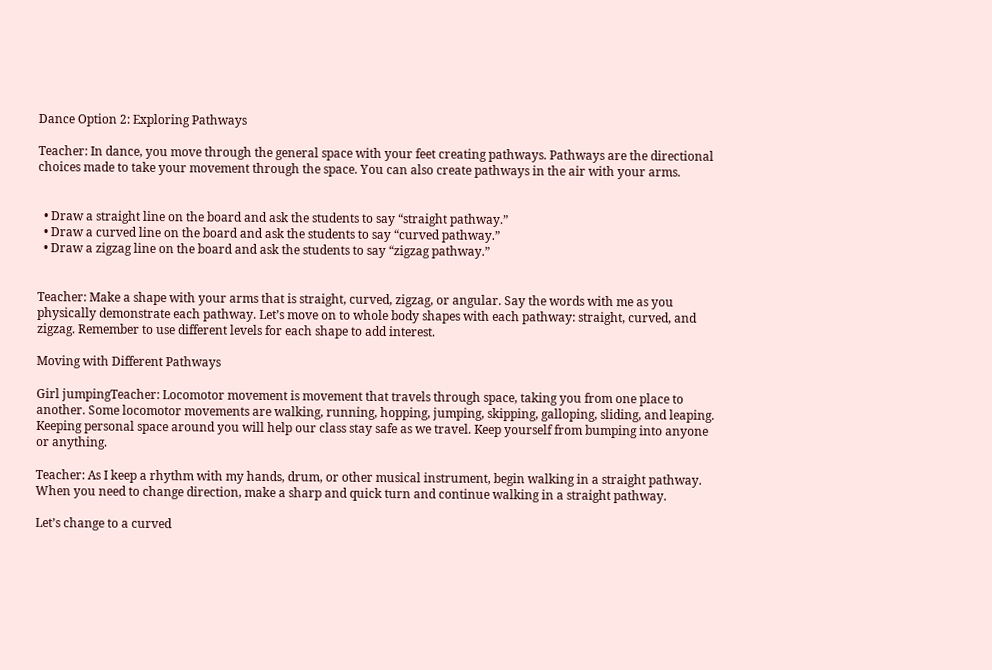Dance Option 2: Exploring Pathways

Teacher: In dance, you move through the general space with your feet creating pathways. Pathways are the directional choices made to take your movement through the space. You can also create pathways in the air with your arms.


  • Draw a straight line on the board and ask the students to say “straight pathway.”
  • Draw a curved line on the board and ask the students to say “curved pathway.”
  • Draw a zigzag line on the board and ask the students to say “zigzag pathway.”


Teacher: Make a shape with your arms that is straight, curved, zigzag, or angular. Say the words with me as you physically demonstrate each pathway. Let’s move on to whole body shapes with each pathway: straight, curved, and zigzag. Remember to use different levels for each shape to add interest.

Moving with Different Pathways

Girl jumpingTeacher: Locomotor movement is movement that travels through space, taking you from one place to another. Some locomotor movements are walking, running, hopping, jumping, skipping, galloping, sliding, and leaping. Keeping personal space around you will help our class stay safe as we travel. Keep yourself from bumping into anyone or anything.

Teacher: As I keep a rhythm with my hands, drum, or other musical instrument, begin walking in a straight pathway. When you need to change direction, make a sharp and quick turn and continue walking in a straight pathway.

Let’s change to a curved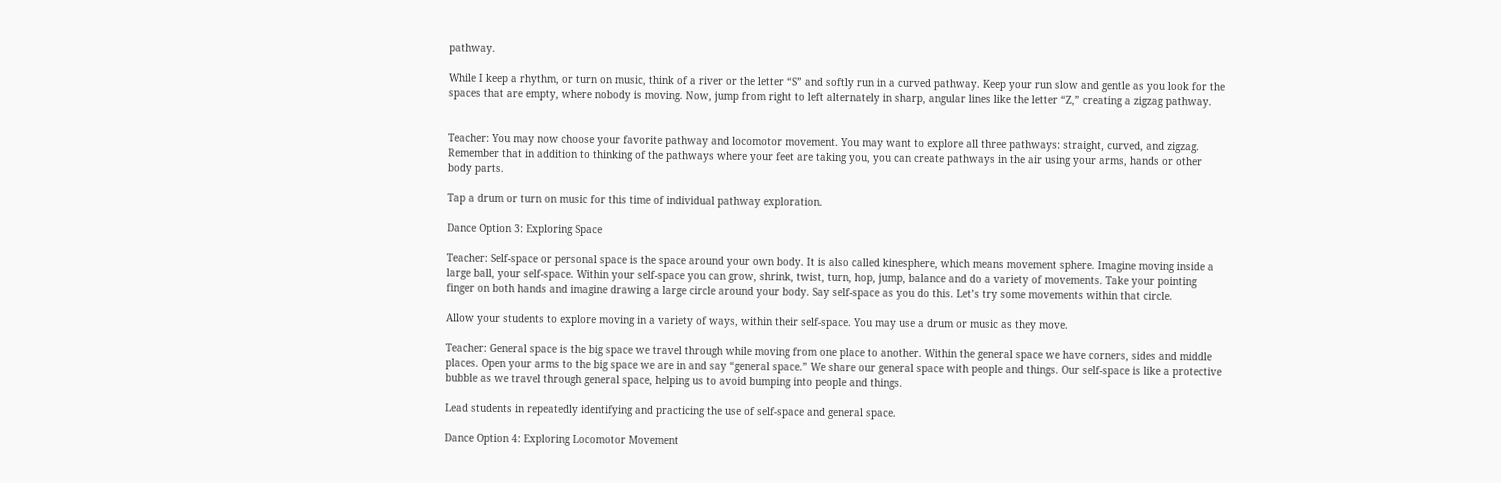pathway.

While I keep a rhythm, or turn on music, think of a river or the letter “S” and softly run in a curved pathway. Keep your run slow and gentle as you look for the spaces that are empty, where nobody is moving. Now, jump from right to left alternately in sharp, angular lines like the letter “Z,” creating a zigzag pathway.


Teacher: You may now choose your favorite pathway and locomotor movement. You may want to explore all three pathways: straight, curved, and zigzag. Remember that in addition to thinking of the pathways where your feet are taking you, you can create pathways in the air using your arms, hands or other body parts.

Tap a drum or turn on music for this time of individual pathway exploration.

Dance Option 3: Exploring Space

Teacher: Self-space or personal space is the space around your own body. It is also called kinesphere, which means movement sphere. Imagine moving inside a large ball, your self-space. Within your self-space you can grow, shrink, twist, turn, hop, jump, balance and do a variety of movements. Take your pointing finger on both hands and imagine drawing a large circle around your body. Say self-space as you do this. Let’s try some movements within that circle.

Allow your students to explore moving in a variety of ways, within their self-space. You may use a drum or music as they move.

Teacher: General space is the big space we travel through while moving from one place to another. Within the general space we have corners, sides and middle places. Open your arms to the big space we are in and say “general space.” We share our general space with people and things. Our self-space is like a protective bubble as we travel through general space, helping us to avoid bumping into people and things.

Lead students in repeatedly identifying and practicing the use of self-space and general space.

Dance Option 4: Exploring Locomotor Movement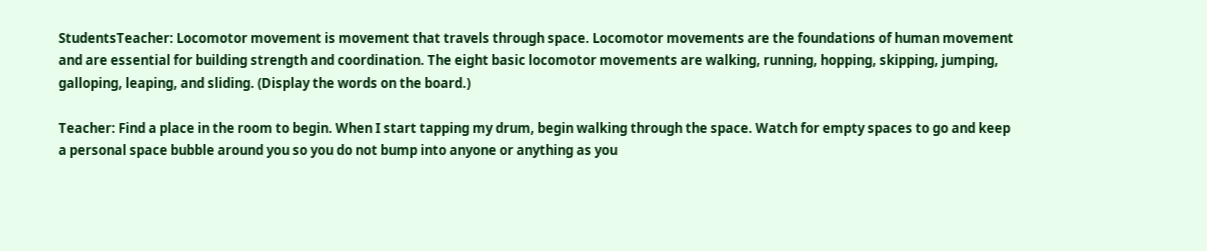StudentsTeacher: Locomotor movement is movement that travels through space. Locomotor movements are the foundations of human movement and are essential for building strength and coordination. The eight basic locomotor movements are walking, running, hopping, skipping, jumping, galloping, leaping, and sliding. (Display the words on the board.)

Teacher: Find a place in the room to begin. When I start tapping my drum, begin walking through the space. Watch for empty spaces to go and keep a personal space bubble around you so you do not bump into anyone or anything as you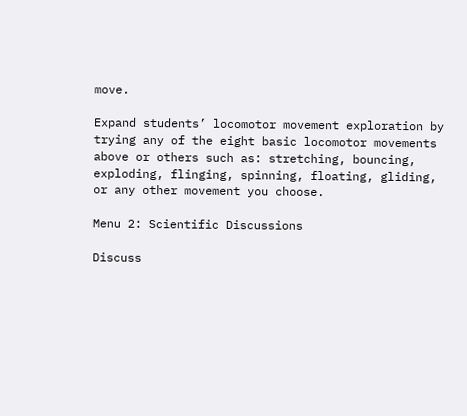move.

Expand students’ locomotor movement exploration by trying any of the eight basic locomotor movements above or others such as: stretching, bouncing, exploding, flinging, spinning, floating, gliding, or any other movement you choose.

Menu 2: Scientific Discussions

Discuss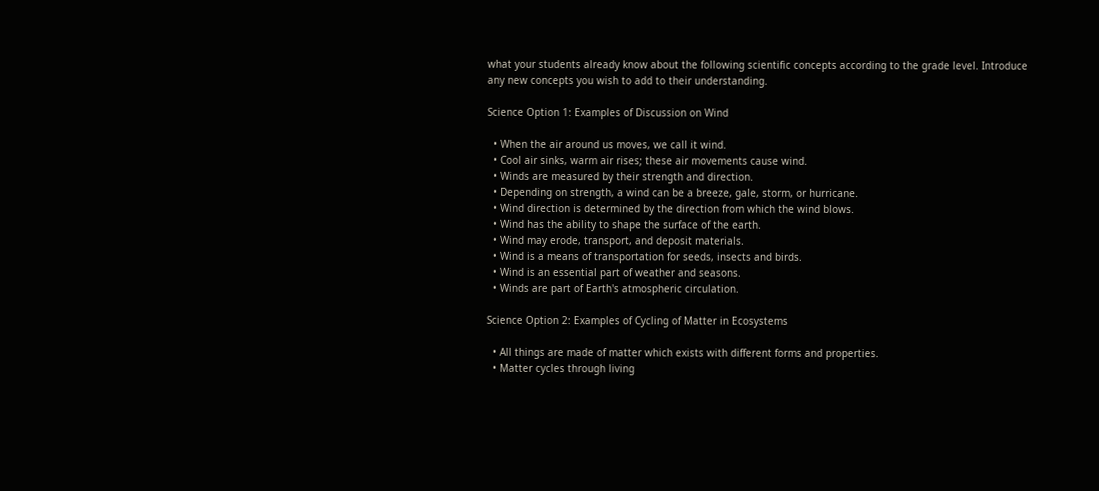what your students already know about the following scientific concepts according to the grade level. Introduce any new concepts you wish to add to their understanding.

Science Option 1: Examples of Discussion on Wind

  • When the air around us moves, we call it wind.
  • Cool air sinks, warm air rises; these air movements cause wind.
  • Winds are measured by their strength and direction.
  • Depending on strength, a wind can be a breeze, gale, storm, or hurricane.
  • Wind direction is determined by the direction from which the wind blows.
  • Wind has the ability to shape the surface of the earth.
  • Wind may erode, transport, and deposit materials.
  • Wind is a means of transportation for seeds, insects and birds.
  • Wind is an essential part of weather and seasons.
  • Winds are part of Earth's atmospheric circulation.

Science Option 2: Examples of Cycling of Matter in Ecosystems

  • All things are made of matter which exists with different forms and properties.
  • Matter cycles through living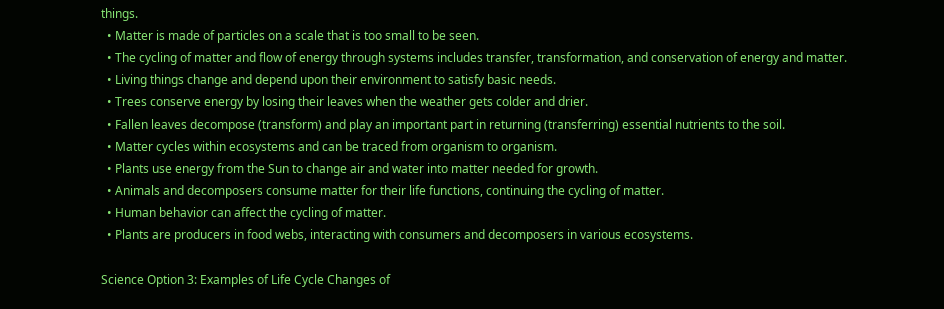things.
  • Matter is made of particles on a scale that is too small to be seen.
  • The cycling of matter and flow of energy through systems includes transfer, transformation, and conservation of energy and matter.
  • Living things change and depend upon their environment to satisfy basic needs.
  • Trees conserve energy by losing their leaves when the weather gets colder and drier.
  • Fallen leaves decompose (transform) and play an important part in returning (transferring) essential nutrients to the soil.
  • Matter cycles within ecosystems and can be traced from organism to organism.
  • Plants use energy from the Sun to change air and water into matter needed for growth.
  • Animals and decomposers consume matter for their life functions, continuing the cycling of matter.
  • Human behavior can affect the cycling of matter.
  • Plants are producers in food webs, interacting with consumers and decomposers in various ecosystems.

Science Option 3: Examples of Life Cycle Changes of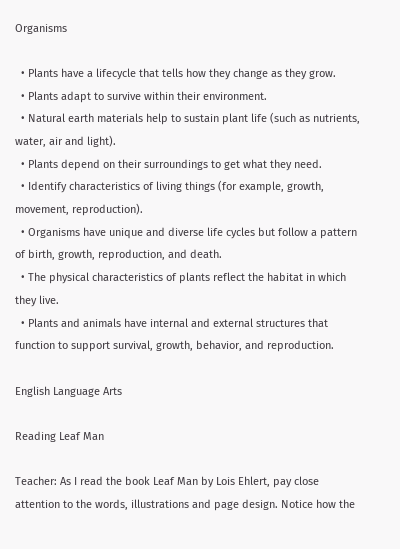Organisms

  • Plants have a lifecycle that tells how they change as they grow.
  • Plants adapt to survive within their environment.
  • Natural earth materials help to sustain plant life (such as nutrients, water, air and light).
  • Plants depend on their surroundings to get what they need.
  • Identify characteristics of living things (for example, growth, movement, reproduction).
  • Organisms have unique and diverse life cycles but follow a pattern of birth, growth, reproduction, and death.
  • The physical characteristics of plants reflect the habitat in which they live.
  • Plants and animals have internal and external structures that function to support survival, growth, behavior, and reproduction.

English Language Arts

Reading Leaf Man

Teacher: As I read the book Leaf Man by Lois Ehlert, pay close attention to the words, illustrations and page design. Notice how the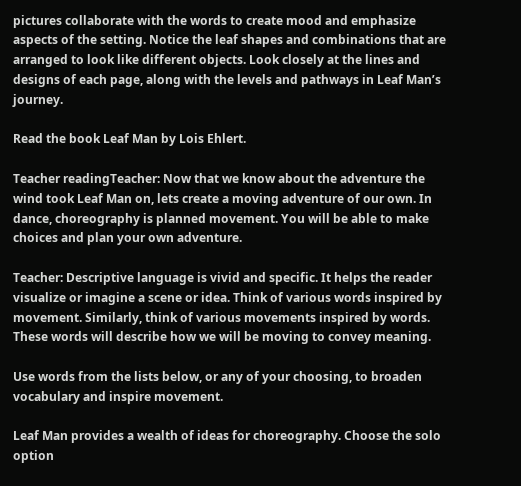pictures collaborate with the words to create mood and emphasize aspects of the setting. Notice the leaf shapes and combinations that are arranged to look like different objects. Look closely at the lines and designs of each page, along with the levels and pathways in Leaf Man’s journey.

Read the book Leaf Man by Lois Ehlert.

Teacher readingTeacher: Now that we know about the adventure the wind took Leaf Man on, lets create a moving adventure of our own. In dance, choreography is planned movement. You will be able to make choices and plan your own adventure.

Teacher: Descriptive language is vivid and specific. It helps the reader visualize or imagine a scene or idea. Think of various words inspired by movement. Similarly, think of various movements inspired by words. These words will describe how we will be moving to convey meaning.

Use words from the lists below, or any of your choosing, to broaden vocabulary and inspire movement.

Leaf Man provides a wealth of ideas for choreography. Choose the solo option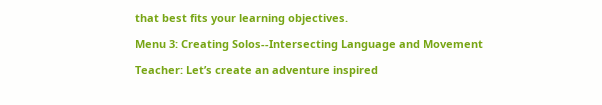that best fits your learning objectives.

Menu 3: Creating Solos--Intersecting Language and Movement

Teacher: Let’s create an adventure inspired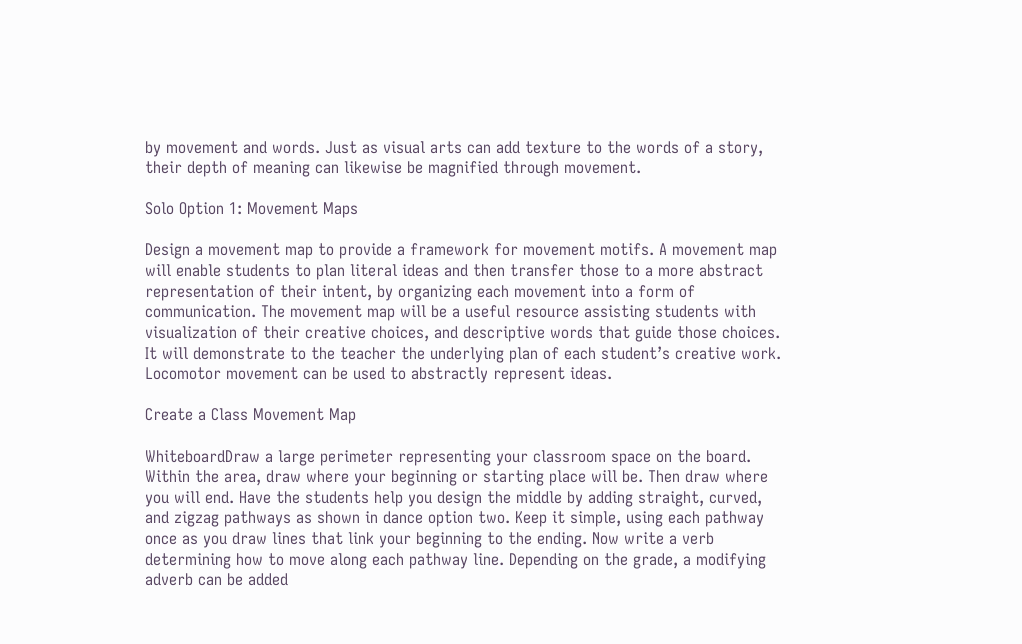by movement and words. Just as visual arts can add texture to the words of a story, their depth of meaning can likewise be magnified through movement.

Solo Option 1: Movement Maps

Design a movement map to provide a framework for movement motifs. A movement map will enable students to plan literal ideas and then transfer those to a more abstract representation of their intent, by organizing each movement into a form of communication. The movement map will be a useful resource assisting students with visualization of their creative choices, and descriptive words that guide those choices. It will demonstrate to the teacher the underlying plan of each student’s creative work. Locomotor movement can be used to abstractly represent ideas.

Create a Class Movement Map

WhiteboardDraw a large perimeter representing your classroom space on the board. Within the area, draw where your beginning or starting place will be. Then draw where you will end. Have the students help you design the middle by adding straight, curved, and zigzag pathways as shown in dance option two. Keep it simple, using each pathway once as you draw lines that link your beginning to the ending. Now write a verb determining how to move along each pathway line. Depending on the grade, a modifying adverb can be added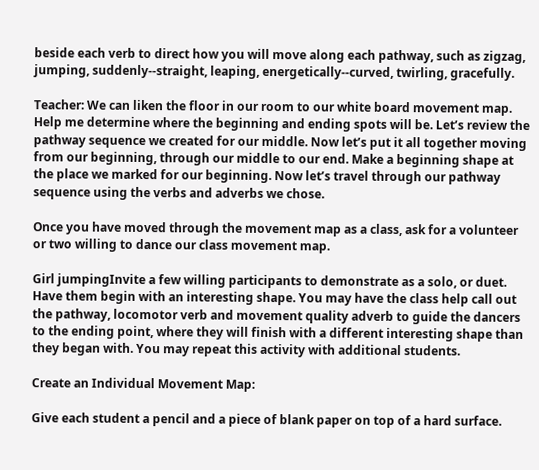beside each verb to direct how you will move along each pathway, such as zigzag, jumping, suddenly--straight, leaping, energetically--curved, twirling, gracefully.

Teacher: We can liken the floor in our room to our white board movement map. Help me determine where the beginning and ending spots will be. Let’s review the pathway sequence we created for our middle. Now let’s put it all together moving from our beginning, through our middle to our end. Make a beginning shape at the place we marked for our beginning. Now let’s travel through our pathway sequence using the verbs and adverbs we chose.

Once you have moved through the movement map as a class, ask for a volunteer or two willing to dance our class movement map.

Girl jumpingInvite a few willing participants to demonstrate as a solo, or duet. Have them begin with an interesting shape. You may have the class help call out the pathway, locomotor verb and movement quality adverb to guide the dancers to the ending point, where they will finish with a different interesting shape than they began with. You may repeat this activity with additional students.

Create an Individual Movement Map:

Give each student a pencil and a piece of blank paper on top of a hard surface.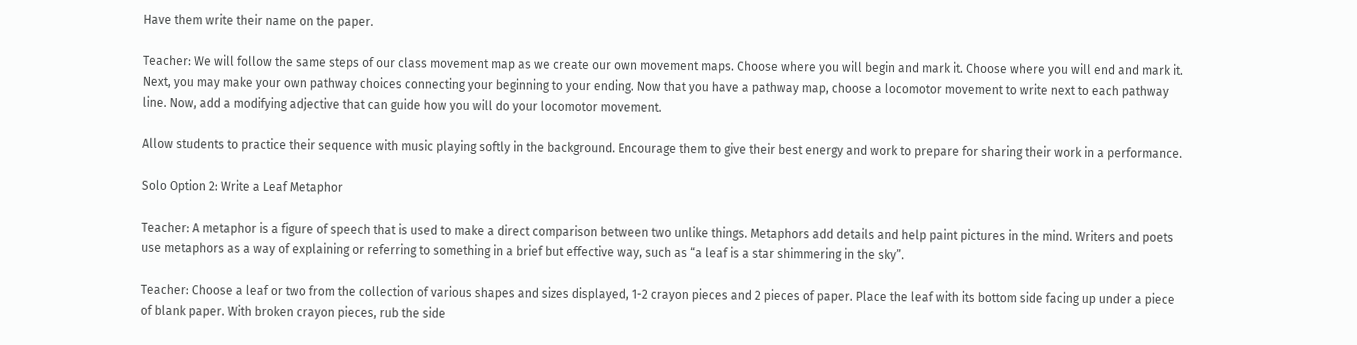Have them write their name on the paper.

Teacher: We will follow the same steps of our class movement map as we create our own movement maps. Choose where you will begin and mark it. Choose where you will end and mark it. Next, you may make your own pathway choices connecting your beginning to your ending. Now that you have a pathway map, choose a locomotor movement to write next to each pathway line. Now, add a modifying adjective that can guide how you will do your locomotor movement.

Allow students to practice their sequence with music playing softly in the background. Encourage them to give their best energy and work to prepare for sharing their work in a performance.

Solo Option 2: Write a Leaf Metaphor

Teacher: A metaphor is a figure of speech that is used to make a direct comparison between two unlike things. Metaphors add details and help paint pictures in the mind. Writers and poets use metaphors as a way of explaining or referring to something in a brief but effective way, such as “a leaf is a star shimmering in the sky”.

Teacher: Choose a leaf or two from the collection of various shapes and sizes displayed, 1-2 crayon pieces and 2 pieces of paper. Place the leaf with its bottom side facing up under a piece of blank paper. With broken crayon pieces, rub the side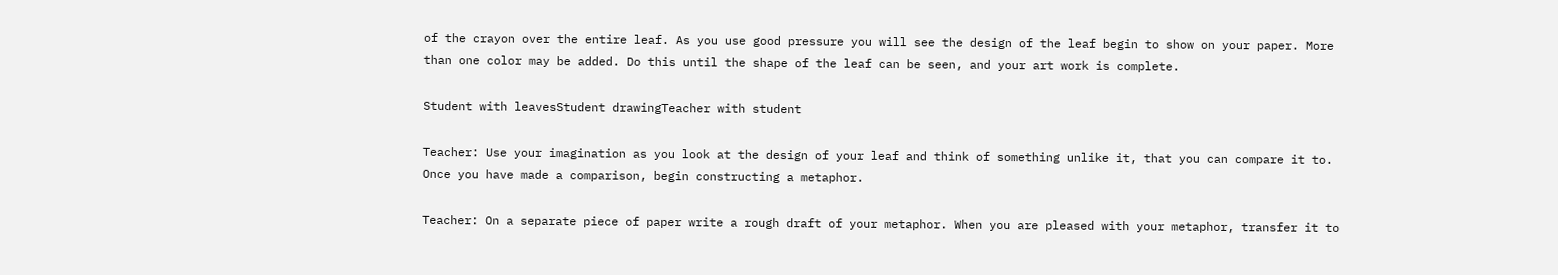of the crayon over the entire leaf. As you use good pressure you will see the design of the leaf begin to show on your paper. More than one color may be added. Do this until the shape of the leaf can be seen, and your art work is complete.

Student with leavesStudent drawingTeacher with student

Teacher: Use your imagination as you look at the design of your leaf and think of something unlike it, that you can compare it to. Once you have made a comparison, begin constructing a metaphor.

Teacher: On a separate piece of paper write a rough draft of your metaphor. When you are pleased with your metaphor, transfer it to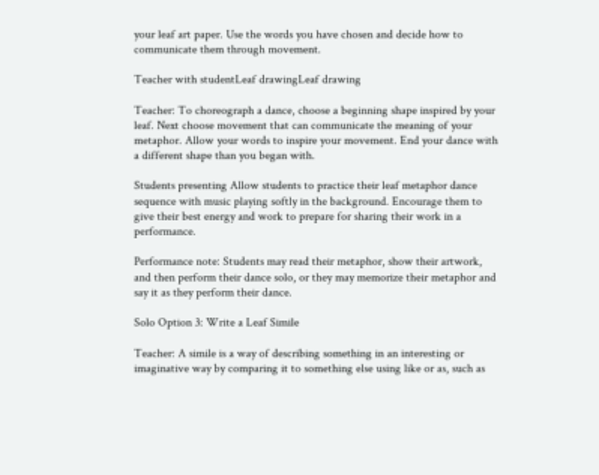your leaf art paper. Use the words you have chosen and decide how to communicate them through movement.

Teacher with studentLeaf drawingLeaf drawing

Teacher: To choreograph a dance, choose a beginning shape inspired by your leaf. Next choose movement that can communicate the meaning of your metaphor. Allow your words to inspire your movement. End your dance with a different shape than you began with.

Students presenting Allow students to practice their leaf metaphor dance sequence with music playing softly in the background. Encourage them to give their best energy and work to prepare for sharing their work in a performance.

Performance note: Students may read their metaphor, show their artwork, and then perform their dance solo, or they may memorize their metaphor and say it as they perform their dance.

Solo Option 3: Write a Leaf Simile

Teacher: A simile is a way of describing something in an interesting or imaginative way by comparing it to something else using like or as, such as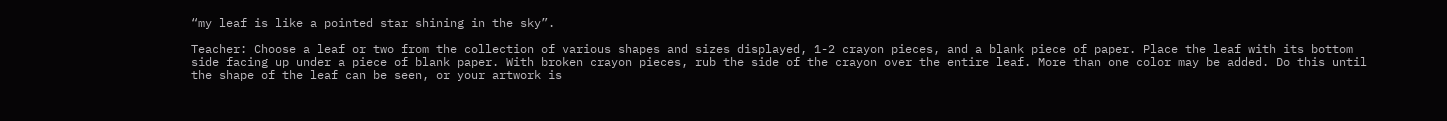“my leaf is like a pointed star shining in the sky”.

Teacher: Choose a leaf or two from the collection of various shapes and sizes displayed, 1-2 crayon pieces, and a blank piece of paper. Place the leaf with its bottom side facing up under a piece of blank paper. With broken crayon pieces, rub the side of the crayon over the entire leaf. More than one color may be added. Do this until the shape of the leaf can be seen, or your artwork is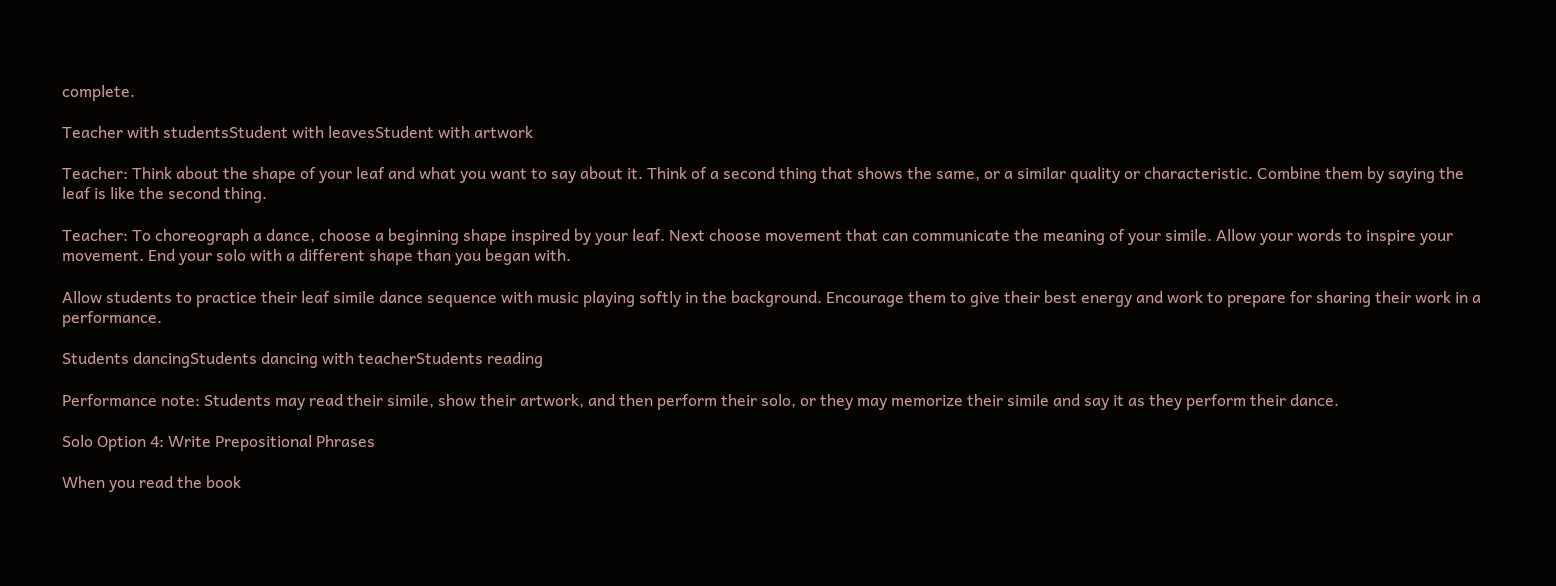complete.

Teacher with studentsStudent with leavesStudent with artwork

Teacher: Think about the shape of your leaf and what you want to say about it. Think of a second thing that shows the same, or a similar quality or characteristic. Combine them by saying the leaf is like the second thing.

Teacher: To choreograph a dance, choose a beginning shape inspired by your leaf. Next choose movement that can communicate the meaning of your simile. Allow your words to inspire your movement. End your solo with a different shape than you began with.

Allow students to practice their leaf simile dance sequence with music playing softly in the background. Encourage them to give their best energy and work to prepare for sharing their work in a performance.

Students dancingStudents dancing with teacherStudents reading

Performance note: Students may read their simile, show their artwork, and then perform their solo, or they may memorize their simile and say it as they perform their dance.

Solo Option 4: Write Prepositional Phrases

When you read the book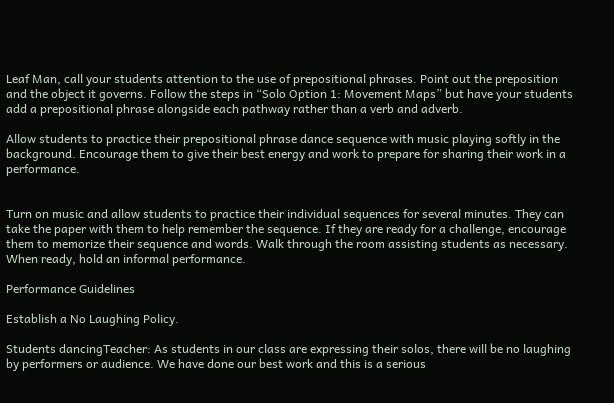Leaf Man, call your students attention to the use of prepositional phrases. Point out the preposition and the object it governs. Follow the steps in “Solo Option 1: Movement Maps” but have your students add a prepositional phrase alongside each pathway rather than a verb and adverb.

Allow students to practice their prepositional phrase dance sequence with music playing softly in the background. Encourage them to give their best energy and work to prepare for sharing their work in a performance.


Turn on music and allow students to practice their individual sequences for several minutes. They can take the paper with them to help remember the sequence. If they are ready for a challenge, encourage them to memorize their sequence and words. Walk through the room assisting students as necessary. When ready, hold an informal performance.

Performance Guidelines

Establish a No Laughing Policy.

Students dancingTeacher: As students in our class are expressing their solos, there will be no laughing by performers or audience. We have done our best work and this is a serious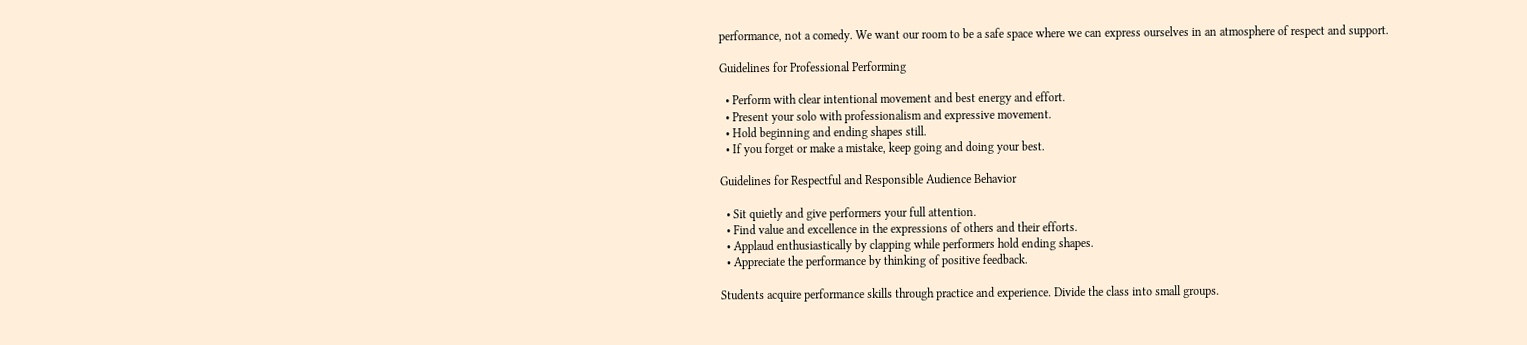performance, not a comedy. We want our room to be a safe space where we can express ourselves in an atmosphere of respect and support.

Guidelines for Professional Performing

  • Perform with clear intentional movement and best energy and effort.
  • Present your solo with professionalism and expressive movement.
  • Hold beginning and ending shapes still.
  • If you forget or make a mistake, keep going and doing your best.

Guidelines for Respectful and Responsible Audience Behavior

  • Sit quietly and give performers your full attention.
  • Find value and excellence in the expressions of others and their efforts.
  • Applaud enthusiastically by clapping while performers hold ending shapes.
  • Appreciate the performance by thinking of positive feedback.

Students acquire performance skills through practice and experience. Divide the class into small groups.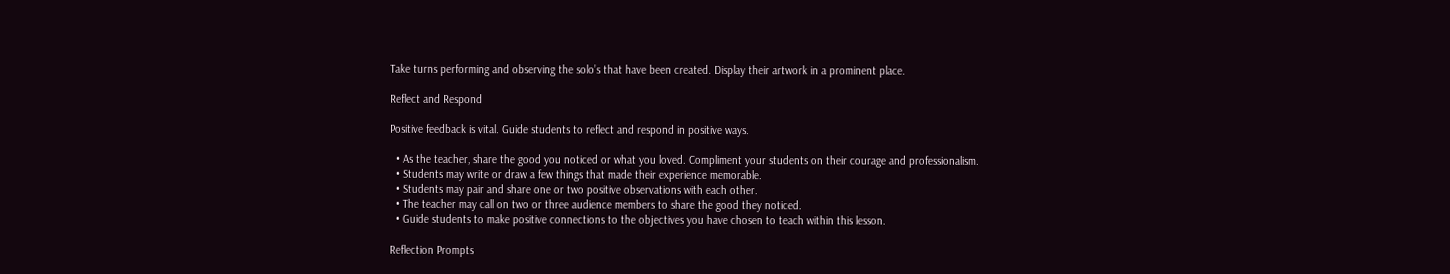Take turns performing and observing the solo’s that have been created. Display their artwork in a prominent place.

Reflect and Respond

Positive feedback is vital. Guide students to reflect and respond in positive ways.

  • As the teacher, share the good you noticed or what you loved. Compliment your students on their courage and professionalism.
  • Students may write or draw a few things that made their experience memorable.
  • Students may pair and share one or two positive observations with each other.
  • The teacher may call on two or three audience members to share the good they noticed.
  • Guide students to make positive connections to the objectives you have chosen to teach within this lesson.

Reflection Prompts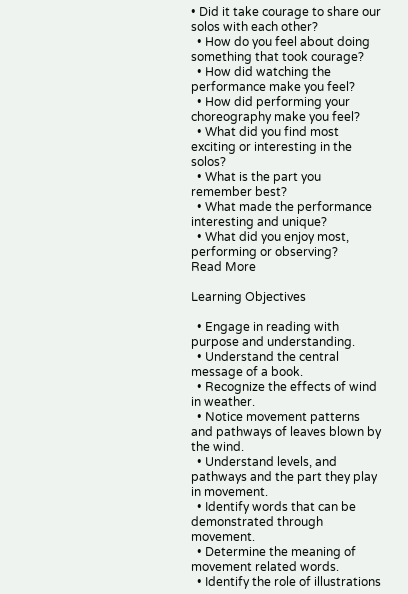• Did it take courage to share our solos with each other?
  • How do you feel about doing something that took courage?
  • How did watching the performance make you feel?
  • How did performing your choreography make you feel?
  • What did you find most exciting or interesting in the solos?
  • What is the part you remember best?
  • What made the performance interesting and unique?
  • What did you enjoy most, performing or observing?
Read More

Learning Objectives

  • Engage in reading with purpose and understanding.
  • Understand the central message of a book.
  • Recognize the effects of wind in weather.
  • Notice movement patterns and pathways of leaves blown by the wind.
  • Understand levels, and pathways and the part they play in movement.
  • Identify words that can be demonstrated through movement.
  • Determine the meaning of movement related words.
  • Identify the role of illustrations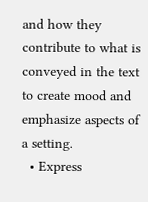and how they contribute to what is conveyed in the text to create mood and emphasize aspects of a setting.
  • Express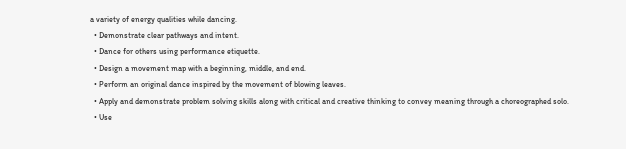a variety of energy qualities while dancing.
  • Demonstrate clear pathways and intent.
  • Dance for others using performance etiquette.
  • Design a movement map with a beginning, middle, and end.
  • Perform an original dance inspired by the movement of blowing leaves.
  • Apply and demonstrate problem solving skills along with critical and creative thinking to convey meaning through a choreographed solo.
  • Use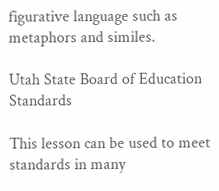figurative language such as metaphors and similes.

Utah State Board of Education Standards

This lesson can be used to meet standards in many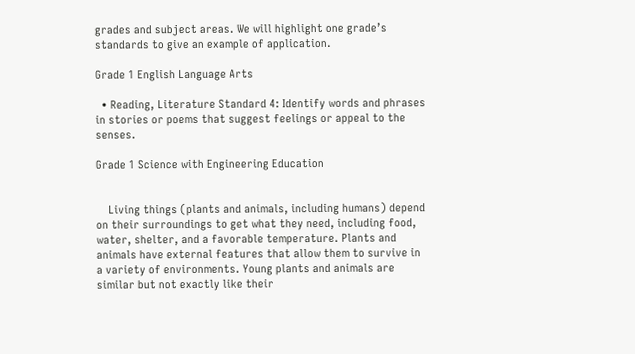grades and subject areas. We will highlight one grade’s standards to give an example of application.

Grade 1 English Language Arts

  • Reading, Literature Standard 4: Identify words and phrases in stories or poems that suggest feelings or appeal to the senses.

Grade 1 Science with Engineering Education


    Living things (plants and animals, including humans) depend on their surroundings to get what they need, including food, water, shelter, and a favorable temperature. Plants and animals have external features that allow them to survive in a variety of environments. Young plants and animals are similar but not exactly like their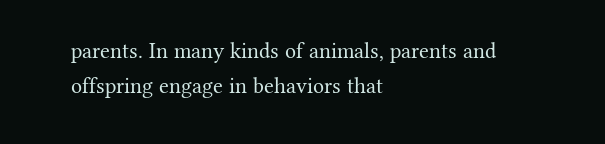parents. In many kinds of animals, parents and offspring engage in behaviors that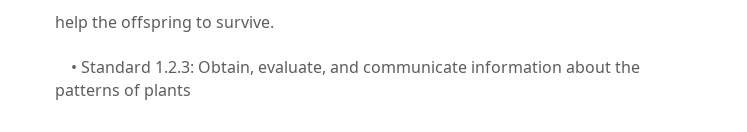help the offspring to survive.

    • Standard 1.2.3: Obtain, evaluate, and communicate information about the patterns of plants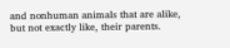and nonhuman animals that are alike, but not exactly like, their parents.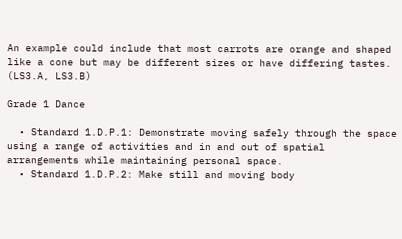An example could include that most carrots are orange and shaped like a cone but may be different sizes or have differing tastes. (LS3.A, LS3.B)

Grade 1 Dance

  • Standard 1.D.P.1: Demonstrate moving safely through the space using a range of activities and in and out of spatial arrangements while maintaining personal space.
  • Standard 1.D.P.2: Make still and moving body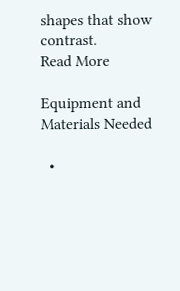shapes that show contrast.
Read More

Equipment and Materials Needed

  •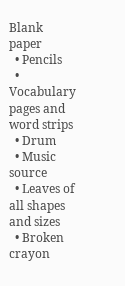Blank paper
  • Pencils
  • Vocabulary pages and word strips
  • Drum
  • Music source
  • Leaves of all shapes and sizes
  • Broken crayon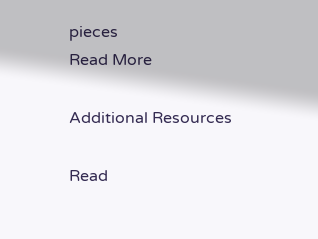pieces
Read More

Additional Resources

Read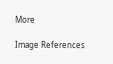More

Image References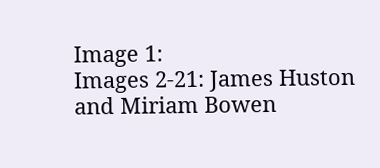Image 1:
Images 2-21: James Huston and Miriam Bowen